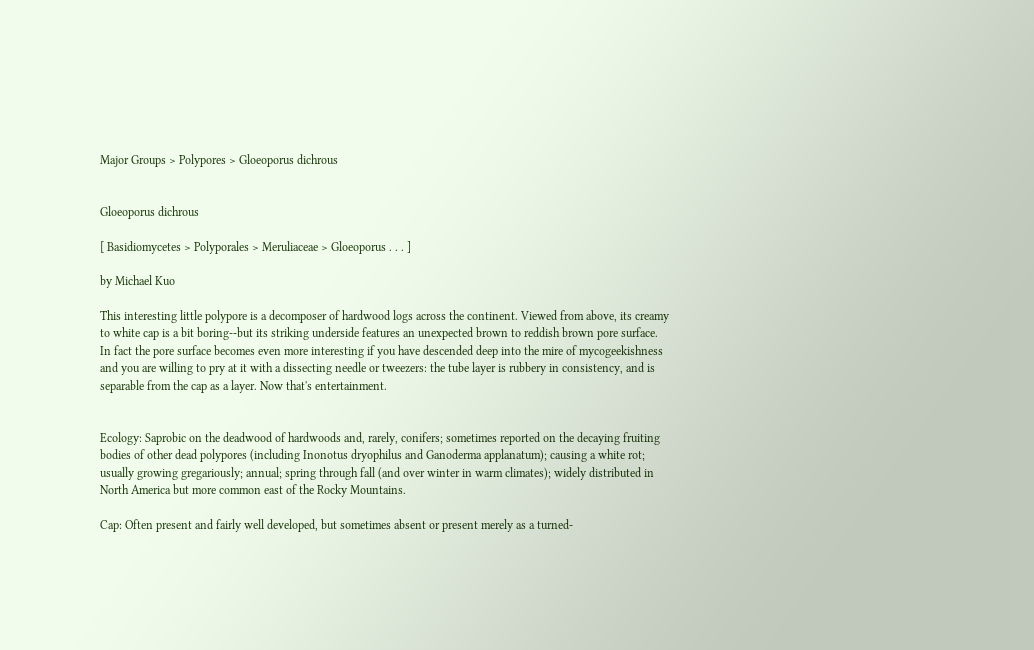Major Groups > Polypores > Gloeoporus dichrous


Gloeoporus dichrous

[ Basidiomycetes > Polyporales > Meruliaceae > Gloeoporus . . . ]

by Michael Kuo

This interesting little polypore is a decomposer of hardwood logs across the continent. Viewed from above, its creamy to white cap is a bit boring--but its striking underside features an unexpected brown to reddish brown pore surface. In fact the pore surface becomes even more interesting if you have descended deep into the mire of mycogeekishness and you are willing to pry at it with a dissecting needle or tweezers: the tube layer is rubbery in consistency, and is separable from the cap as a layer. Now that's entertainment.


Ecology: Saprobic on the deadwood of hardwoods and, rarely, conifers; sometimes reported on the decaying fruiting bodies of other dead polypores (including Inonotus dryophilus and Ganoderma applanatum); causing a white rot; usually growing gregariously; annual; spring through fall (and over winter in warm climates); widely distributed in North America but more common east of the Rocky Mountains.

Cap: Often present and fairly well developed, but sometimes absent or present merely as a turned-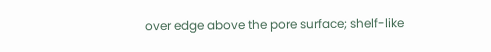over edge above the pore surface; shelf-like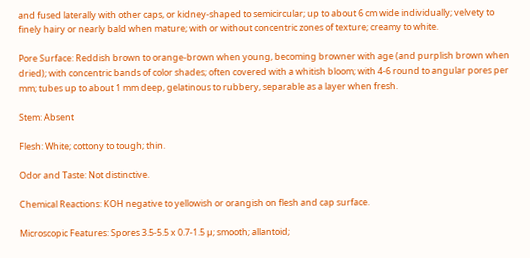and fused laterally with other caps, or kidney-shaped to semicircular; up to about 6 cm wide individually; velvety to finely hairy or nearly bald when mature; with or without concentric zones of texture; creamy to white.

Pore Surface: Reddish brown to orange-brown when young, becoming browner with age (and purplish brown when dried); with concentric bands of color shades; often covered with a whitish bloom; with 4-6 round to angular pores per mm; tubes up to about 1 mm deep, gelatinous to rubbery, separable as a layer when fresh.

Stem: Absent

Flesh: White; cottony to tough; thin.

Odor and Taste: Not distinctive.

Chemical Reactions: KOH negative to yellowish or orangish on flesh and cap surface.

Microscopic Features: Spores 3.5-5.5 x 0.7-1.5 µ; smooth; allantoid;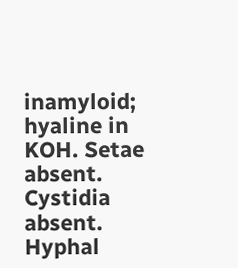inamyloid; hyaline in KOH. Setae absent. Cystidia absent. Hyphal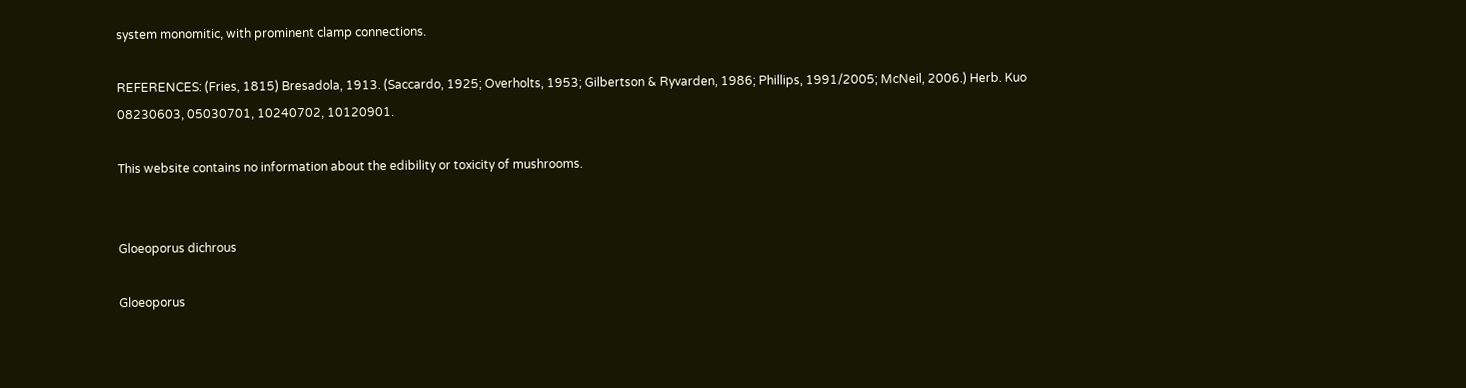system monomitic, with prominent clamp connections.

REFERENCES: (Fries, 1815) Bresadola, 1913. (Saccardo, 1925; Overholts, 1953; Gilbertson & Ryvarden, 1986; Phillips, 1991/2005; McNeil, 2006.) Herb. Kuo 08230603, 05030701, 10240702, 10120901.

This website contains no information about the edibility or toxicity of mushrooms.


Gloeoporus dichrous

Gloeoporus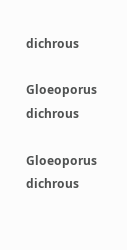dichrous

Gloeoporus dichrous

Gloeoporus dichrous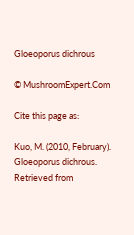Gloeoporus dichrous

© MushroomExpert.Com

Cite this page as:

Kuo, M. (2010, February). Gloeoporus dichrous. Retrieved from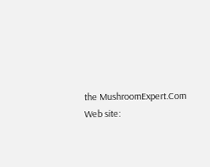the MushroomExpert.Com Web site: